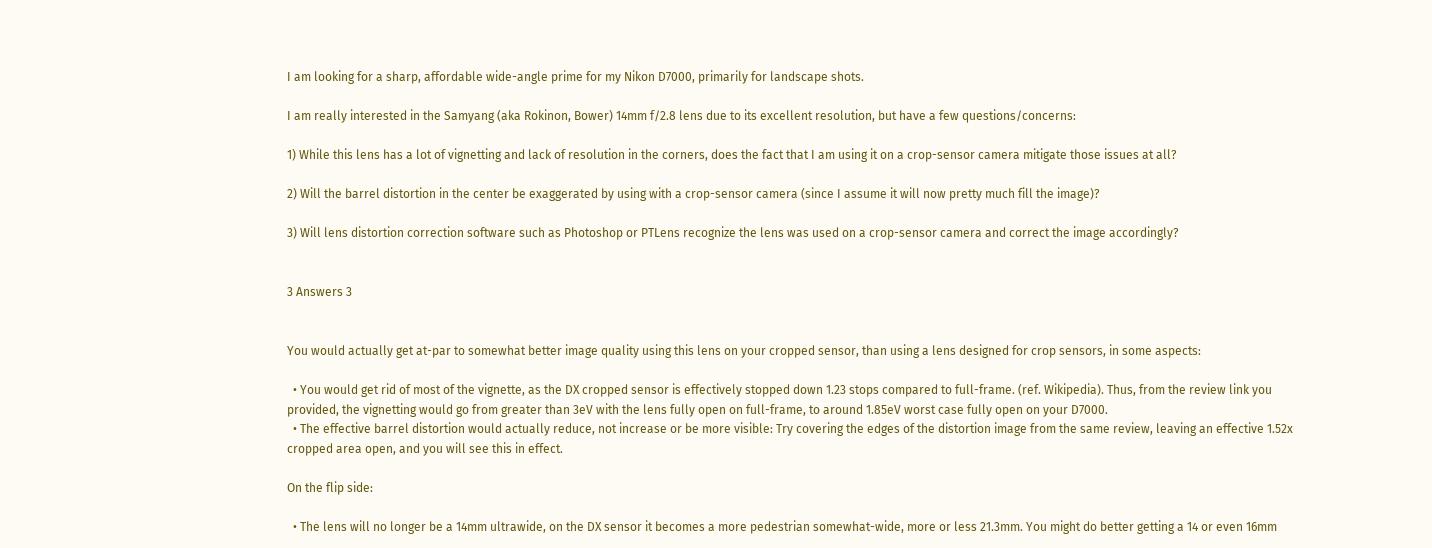I am looking for a sharp, affordable wide-angle prime for my Nikon D7000, primarily for landscape shots.

I am really interested in the Samyang (aka Rokinon, Bower) 14mm f/2.8 lens due to its excellent resolution, but have a few questions/concerns:

1) While this lens has a lot of vignetting and lack of resolution in the corners, does the fact that I am using it on a crop-sensor camera mitigate those issues at all?

2) Will the barrel distortion in the center be exaggerated by using with a crop-sensor camera (since I assume it will now pretty much fill the image)?

3) Will lens distortion correction software such as Photoshop or PTLens recognize the lens was used on a crop-sensor camera and correct the image accordingly?


3 Answers 3


You would actually get at-par to somewhat better image quality using this lens on your cropped sensor, than using a lens designed for crop sensors, in some aspects:

  • You would get rid of most of the vignette, as the DX cropped sensor is effectively stopped down 1.23 stops compared to full-frame. (ref. Wikipedia). Thus, from the review link you provided, the vignetting would go from greater than 3eV with the lens fully open on full-frame, to around 1.85eV worst case fully open on your D7000.
  • The effective barrel distortion would actually reduce, not increase or be more visible: Try covering the edges of the distortion image from the same review, leaving an effective 1.52x cropped area open, and you will see this in effect.

On the flip side:

  • The lens will no longer be a 14mm ultrawide, on the DX sensor it becomes a more pedestrian somewhat-wide, more or less 21.3mm. You might do better getting a 14 or even 16mm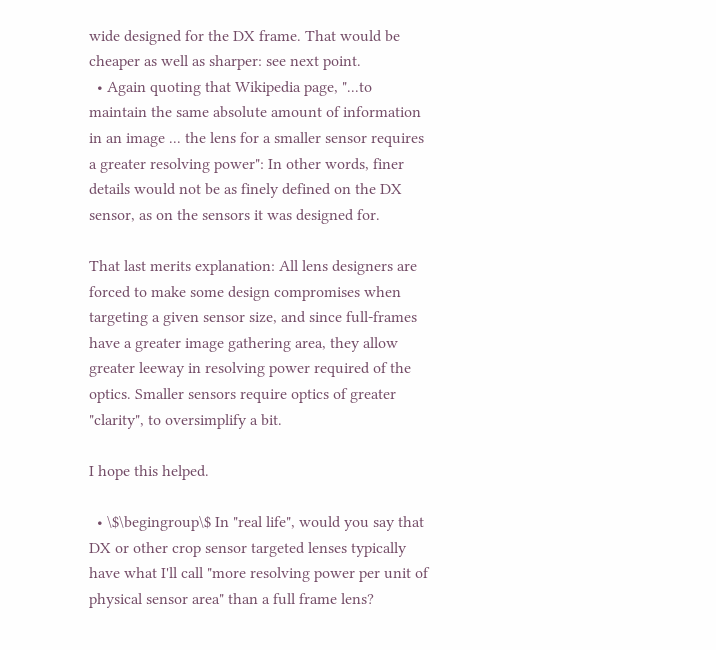wide designed for the DX frame. That would be cheaper as well as sharper: see next point.
  • Again quoting that Wikipedia page, "...to maintain the same absolute amount of information in an image ... the lens for a smaller sensor requires a greater resolving power": In other words, finer details would not be as finely defined on the DX sensor, as on the sensors it was designed for.

That last merits explanation: All lens designers are forced to make some design compromises when targeting a given sensor size, and since full-frames have a greater image gathering area, they allow greater leeway in resolving power required of the optics. Smaller sensors require optics of greater "clarity", to oversimplify a bit.

I hope this helped.

  • \$\begingroup\$ In "real life", would you say that DX or other crop sensor targeted lenses typically have what I'll call "more resolving power per unit of physical sensor area" than a full frame lens?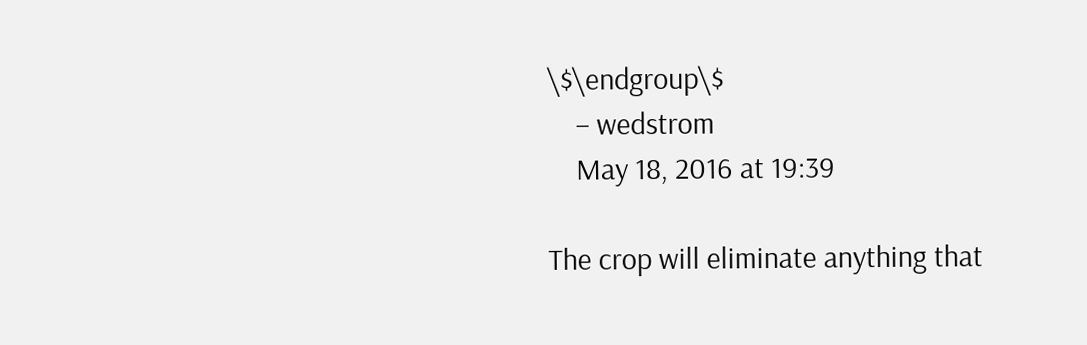\$\endgroup\$
    – wedstrom
    May 18, 2016 at 19:39

The crop will eliminate anything that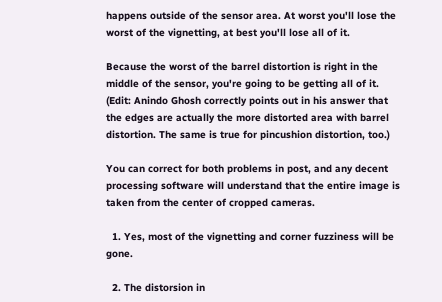happens outside of the sensor area. At worst you'll lose the worst of the vignetting, at best you'll lose all of it.

Because the worst of the barrel distortion is right in the middle of the sensor, you're going to be getting all of it. (Edit: Anindo Ghosh correctly points out in his answer that the edges are actually the more distorted area with barrel distortion. The same is true for pincushion distortion, too.)

You can correct for both problems in post, and any decent processing software will understand that the entire image is taken from the center of cropped cameras.

  1. Yes, most of the vignetting and corner fuzziness will be gone.

  2. The distorsion in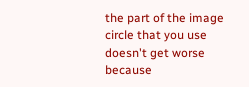the part of the image circle that you use doesn't get worse because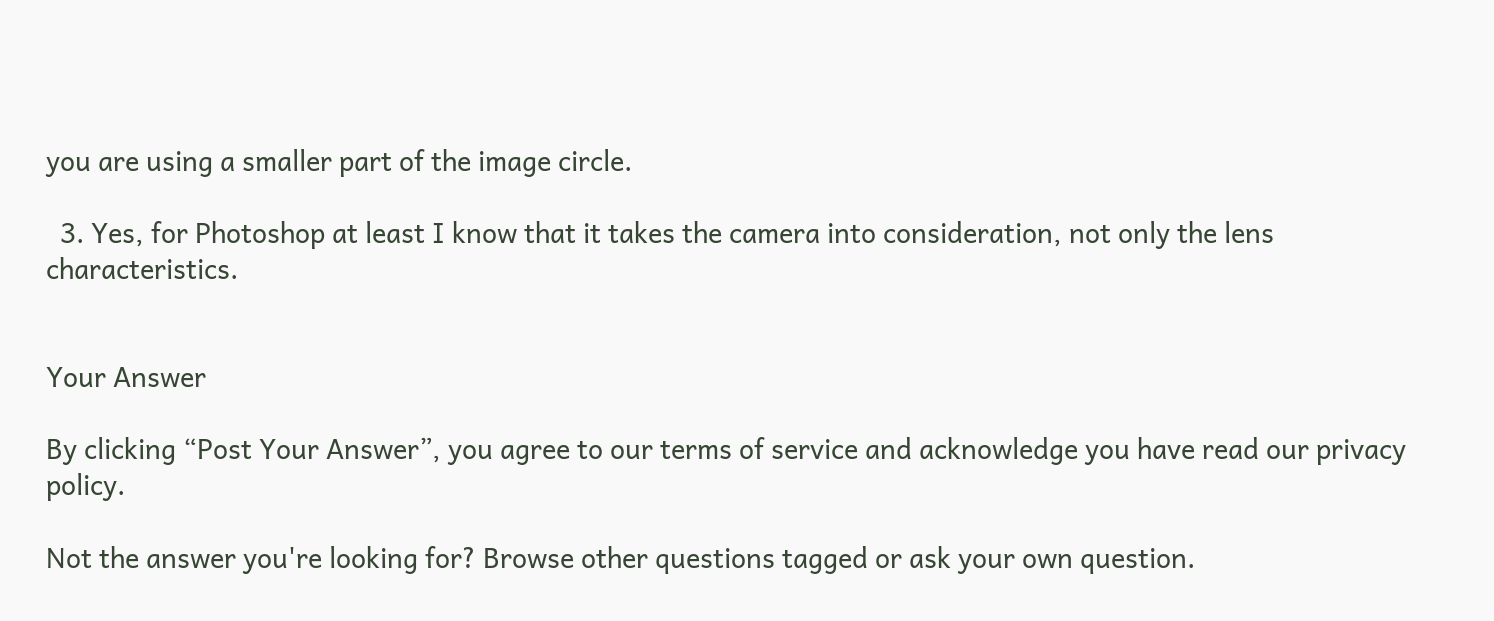you are using a smaller part of the image circle.

  3. Yes, for Photoshop at least I know that it takes the camera into consideration, not only the lens characteristics.


Your Answer

By clicking “Post Your Answer”, you agree to our terms of service and acknowledge you have read our privacy policy.

Not the answer you're looking for? Browse other questions tagged or ask your own question.